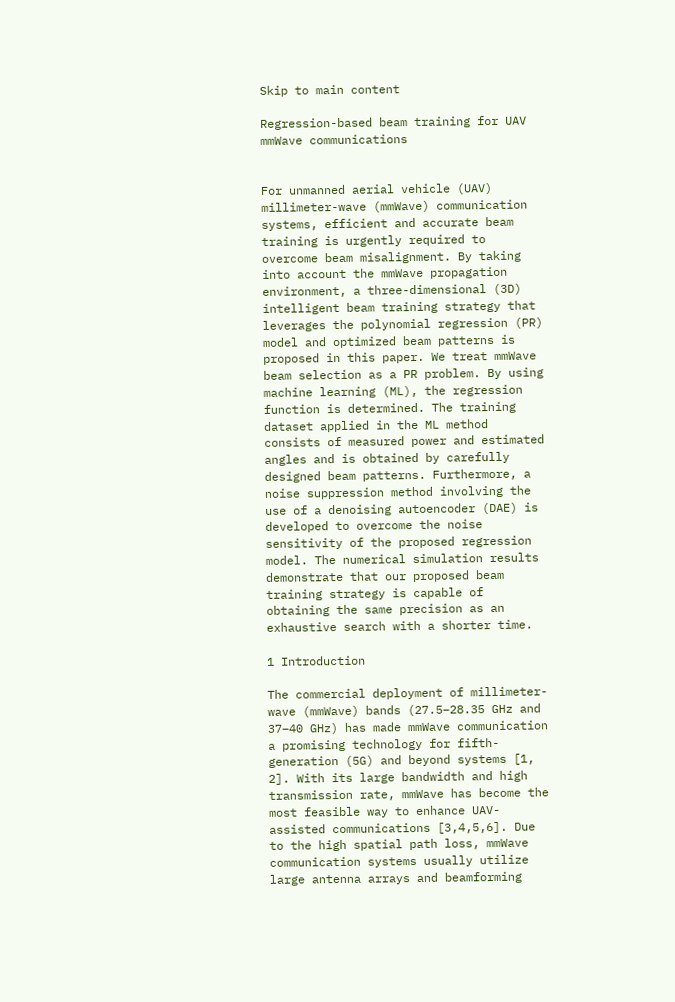Skip to main content

Regression-based beam training for UAV mmWave communications


For unmanned aerial vehicle (UAV) millimeter-wave (mmWave) communication systems, efficient and accurate beam training is urgently required to overcome beam misalignment. By taking into account the mmWave propagation environment, a three-dimensional (3D) intelligent beam training strategy that leverages the polynomial regression (PR) model and optimized beam patterns is proposed in this paper. We treat mmWave beam selection as a PR problem. By using machine learning (ML), the regression function is determined. The training dataset applied in the ML method consists of measured power and estimated angles and is obtained by carefully designed beam patterns. Furthermore, a noise suppression method involving the use of a denoising autoencoder (DAE) is developed to overcome the noise sensitivity of the proposed regression model. The numerical simulation results demonstrate that our proposed beam training strategy is capable of obtaining the same precision as an exhaustive search with a shorter time.

1 Introduction

The commercial deployment of millimeter-wave (mmWave) bands (27.5–28.35 GHz and 37–40 GHz) has made mmWave communication a promising technology for fifth-generation (5G) and beyond systems [1, 2]. With its large bandwidth and high transmission rate, mmWave has become the most feasible way to enhance UAV-assisted communications [3,4,5,6]. Due to the high spatial path loss, mmWave communication systems usually utilize large antenna arrays and beamforming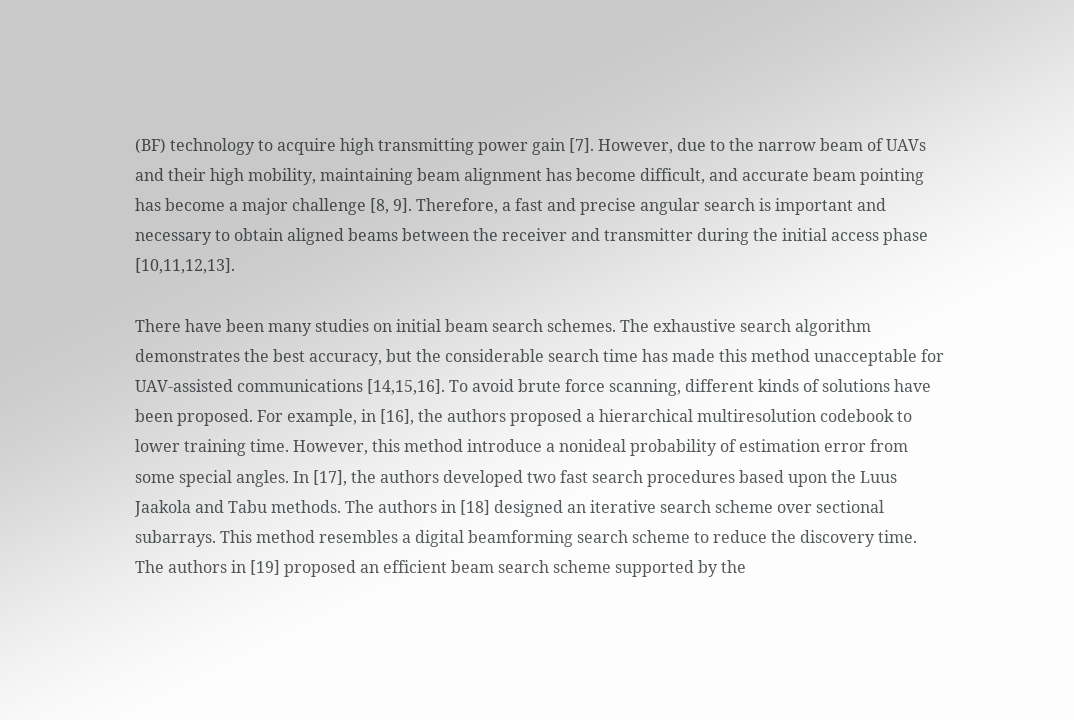(BF) technology to acquire high transmitting power gain [7]. However, due to the narrow beam of UAVs and their high mobility, maintaining beam alignment has become difficult, and accurate beam pointing has become a major challenge [8, 9]. Therefore, a fast and precise angular search is important and necessary to obtain aligned beams between the receiver and transmitter during the initial access phase [10,11,12,13].

There have been many studies on initial beam search schemes. The exhaustive search algorithm demonstrates the best accuracy, but the considerable search time has made this method unacceptable for UAV-assisted communications [14,15,16]. To avoid brute force scanning, different kinds of solutions have been proposed. For example, in [16], the authors proposed a hierarchical multiresolution codebook to lower training time. However, this method introduce a nonideal probability of estimation error from some special angles. In [17], the authors developed two fast search procedures based upon the Luus Jaakola and Tabu methods. The authors in [18] designed an iterative search scheme over sectional subarrays. This method resembles a digital beamforming search scheme to reduce the discovery time. The authors in [19] proposed an efficient beam search scheme supported by the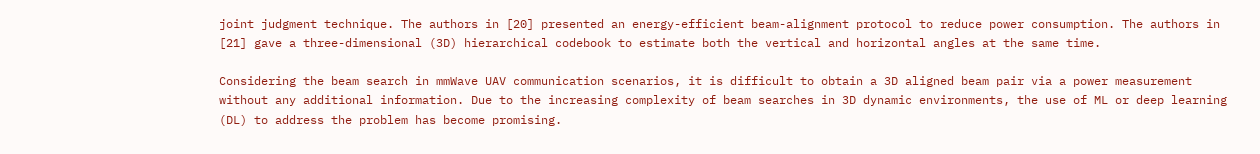joint judgment technique. The authors in [20] presented an energy-efficient beam-alignment protocol to reduce power consumption. The authors in [21] gave a three-dimensional (3D) hierarchical codebook to estimate both the vertical and horizontal angles at the same time.

Considering the beam search in mmWave UAV communication scenarios, it is difficult to obtain a 3D aligned beam pair via a power measurement without any additional information. Due to the increasing complexity of beam searches in 3D dynamic environments, the use of ML or deep learning (DL) to address the problem has become promising.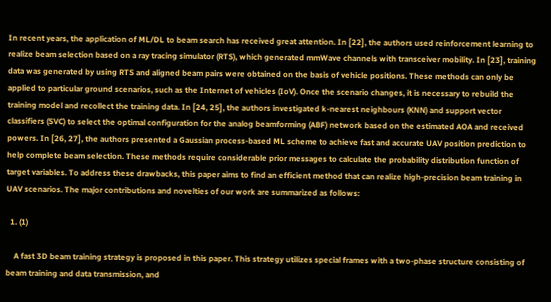In recent years, the application of ML/DL to beam search has received great attention. In [22], the authors used reinforcement learning to realize beam selection based on a ray tracing simulator (RTS), which generated mmWave channels with transceiver mobility. In [23], training data was generated by using RTS and aligned beam pairs were obtained on the basis of vehicle positions. These methods can only be applied to particular ground scenarios, such as the Internet of vehicles (IoV). Once the scenario changes, it is necessary to rebuild the training model and recollect the training data. In [24, 25], the authors investigated k-nearest neighbours (KNN) and support vector classifiers (SVC) to select the optimal configuration for the analog beamforming (ABF) network based on the estimated AOA and received powers. In [26, 27], the authors presented a Gaussian process-based ML scheme to achieve fast and accurate UAV position prediction to help complete beam selection. These methods require considerable prior messages to calculate the probability distribution function of target variables. To address these drawbacks, this paper aims to find an efficient method that can realize high-precision beam training in UAV scenarios. The major contributions and novelties of our work are summarized as follows:

  1. (1)

    A fast 3D beam training strategy is proposed in this paper. This strategy utilizes special frames with a two-phase structure consisting of beam training and data transmission, and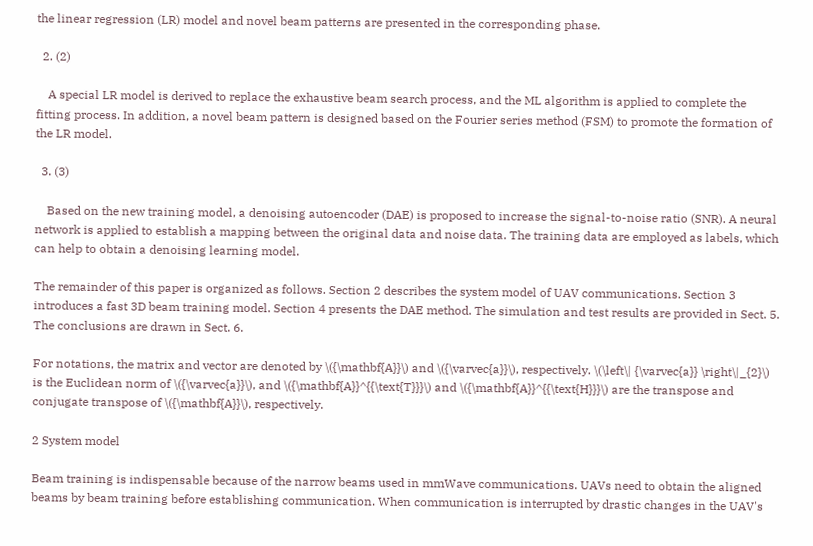the linear regression (LR) model and novel beam patterns are presented in the corresponding phase.

  2. (2)

    A special LR model is derived to replace the exhaustive beam search process, and the ML algorithm is applied to complete the fitting process. In addition, a novel beam pattern is designed based on the Fourier series method (FSM) to promote the formation of the LR model.

  3. (3)

    Based on the new training model, a denoising autoencoder (DAE) is proposed to increase the signal-to-noise ratio (SNR). A neural network is applied to establish a mapping between the original data and noise data. The training data are employed as labels, which can help to obtain a denoising learning model.

The remainder of this paper is organized as follows. Section 2 describes the system model of UAV communications. Section 3 introduces a fast 3D beam training model. Section 4 presents the DAE method. The simulation and test results are provided in Sect. 5. The conclusions are drawn in Sect. 6.

For notations, the matrix and vector are denoted by \({\mathbf{A}}\) and \({\varvec{a}}\), respectively. \(\left\| {\varvec{a}} \right\|_{2}\) is the Euclidean norm of \({\varvec{a}}\), and \({\mathbf{A}}^{{\text{T}}}\) and \({\mathbf{A}}^{{\text{H}}}\) are the transpose and conjugate transpose of \({\mathbf{A}}\), respectively.

2 System model

Beam training is indispensable because of the narrow beams used in mmWave communications. UAVs need to obtain the aligned beams by beam training before establishing communication. When communication is interrupted by drastic changes in the UAV's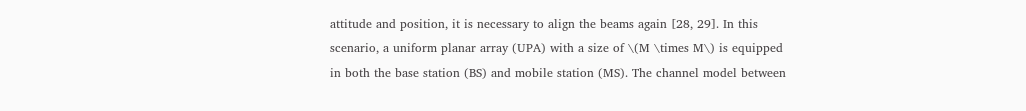attitude and position, it is necessary to align the beams again [28, 29]. In this scenario, a uniform planar array (UPA) with a size of \(M \times M\) is equipped in both the base station (BS) and mobile station (MS). The channel model between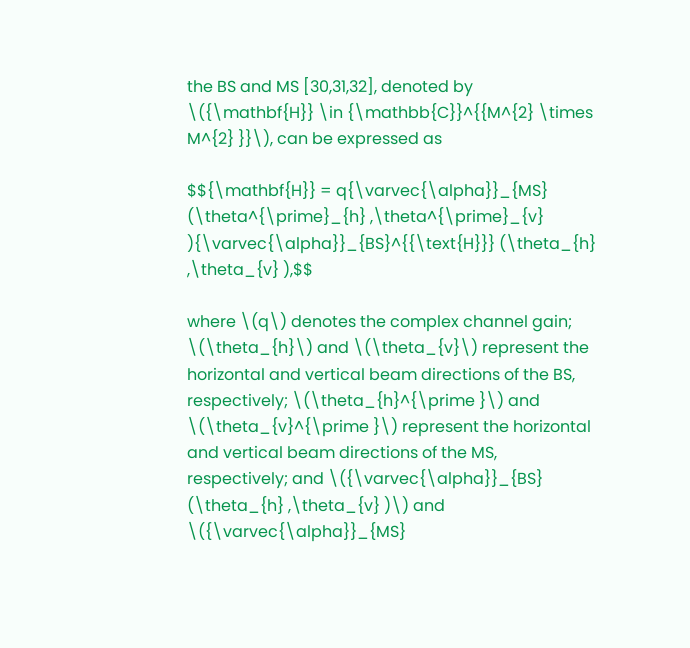the BS and MS [30,31,32], denoted by \({\mathbf{H}} \in {\mathbb{C}}^{{M^{2} \times M^{2} }}\), can be expressed as

$${\mathbf{H}} = q{\varvec{\alpha}}_{MS} (\theta^{\prime}_{h} ,\theta^{\prime}_{v} ){\varvec{\alpha}}_{BS}^{{\text{H}}} (\theta_{h} ,\theta_{v} ),$$

where \(q\) denotes the complex channel gain; \(\theta_{h}\) and \(\theta_{v}\) represent the horizontal and vertical beam directions of the BS, respectively; \(\theta_{h}^{\prime }\) and \(\theta_{v}^{\prime }\) represent the horizontal and vertical beam directions of the MS, respectively; and \({\varvec{\alpha}}_{BS} (\theta_{h} ,\theta_{v} )\) and \({\varvec{\alpha}}_{MS}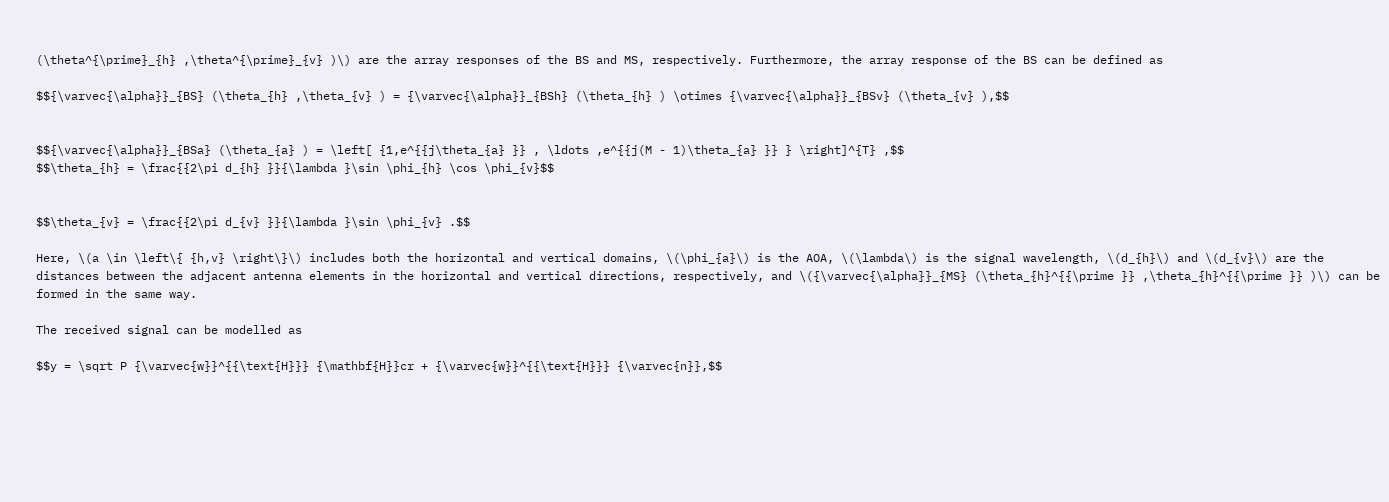(\theta^{\prime}_{h} ,\theta^{\prime}_{v} )\) are the array responses of the BS and MS, respectively. Furthermore, the array response of the BS can be defined as

$${\varvec{\alpha}}_{BS} (\theta_{h} ,\theta_{v} ) = {\varvec{\alpha}}_{BSh} (\theta_{h} ) \otimes {\varvec{\alpha}}_{BSv} (\theta_{v} ),$$


$${\varvec{\alpha}}_{BSa} (\theta_{a} ) = \left[ {1,e^{{j\theta_{a} }} , \ldots ,e^{{j(M - 1)\theta_{a} }} } \right]^{T} ,$$
$$\theta_{h} = \frac{{2\pi d_{h} }}{\lambda }\sin \phi_{h} \cos \phi_{v}$$


$$\theta_{v} = \frac{{2\pi d_{v} }}{\lambda }\sin \phi_{v} .$$

Here, \(a \in \left\{ {h,v} \right\}\) includes both the horizontal and vertical domains, \(\phi_{a}\) is the AOA, \(\lambda\) is the signal wavelength, \(d_{h}\) and \(d_{v}\) are the distances between the adjacent antenna elements in the horizontal and vertical directions, respectively, and \({\varvec{\alpha}}_{MS} (\theta_{h}^{{\prime }} ,\theta_{h}^{{\prime }} )\) can be formed in the same way.

The received signal can be modelled as

$$y = \sqrt P {\varvec{w}}^{{\text{H}}} {\mathbf{H}}cr + {\varvec{w}}^{{\text{H}}} {\varvec{n}},$$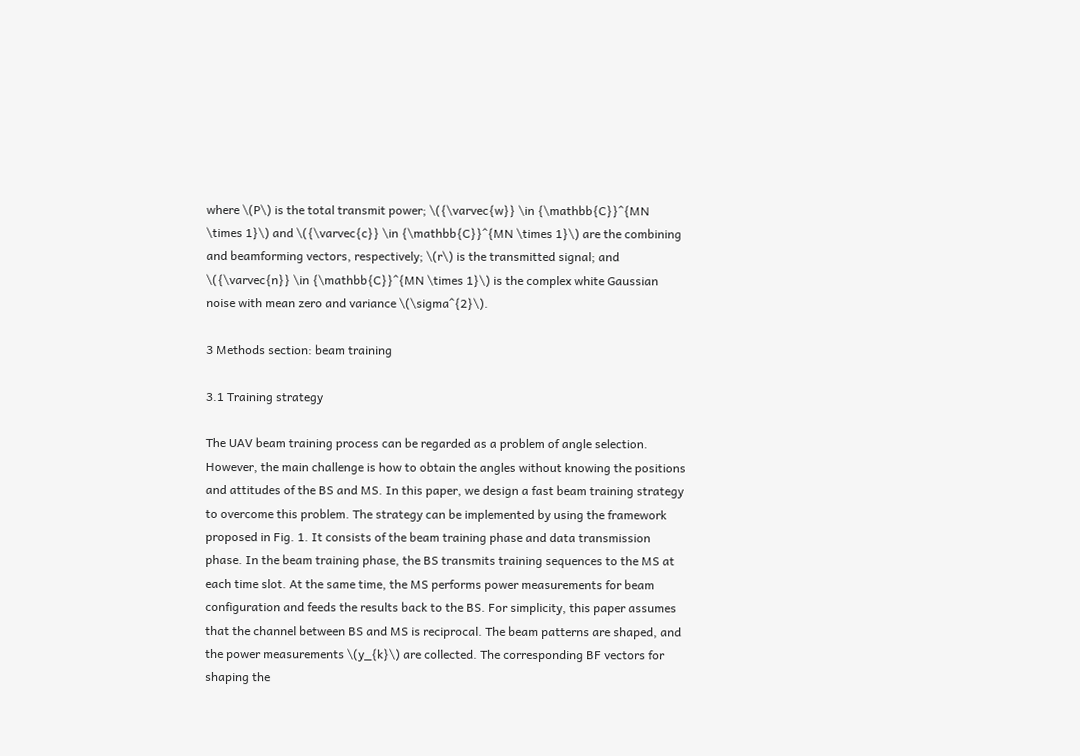where \(P\) is the total transmit power; \({\varvec{w}} \in {\mathbb{C}}^{MN \times 1}\) and \({\varvec{c}} \in {\mathbb{C}}^{MN \times 1}\) are the combining and beamforming vectors, respectively; \(r\) is the transmitted signal; and \({\varvec{n}} \in {\mathbb{C}}^{MN \times 1}\) is the complex white Gaussian noise with mean zero and variance \(\sigma^{2}\).

3 Methods section: beam training

3.1 Training strategy

The UAV beam training process can be regarded as a problem of angle selection. However, the main challenge is how to obtain the angles without knowing the positions and attitudes of the BS and MS. In this paper, we design a fast beam training strategy to overcome this problem. The strategy can be implemented by using the framework proposed in Fig. 1. It consists of the beam training phase and data transmission phase. In the beam training phase, the BS transmits training sequences to the MS at each time slot. At the same time, the MS performs power measurements for beam configuration and feeds the results back to the BS. For simplicity, this paper assumes that the channel between BS and MS is reciprocal. The beam patterns are shaped, and the power measurements \(y_{k}\) are collected. The corresponding BF vectors for shaping the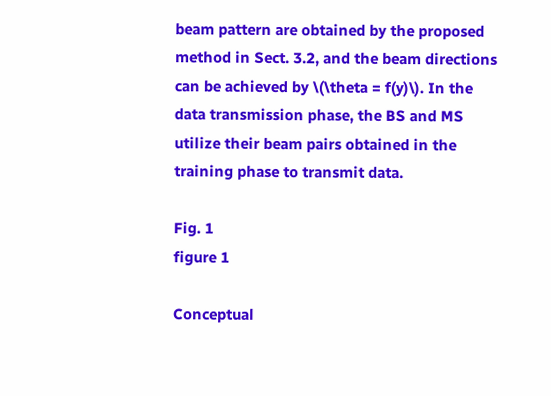beam pattern are obtained by the proposed method in Sect. 3.2, and the beam directions can be achieved by \(\theta = f(y)\). In the data transmission phase, the BS and MS utilize their beam pairs obtained in the training phase to transmit data.

Fig. 1
figure 1

Conceptual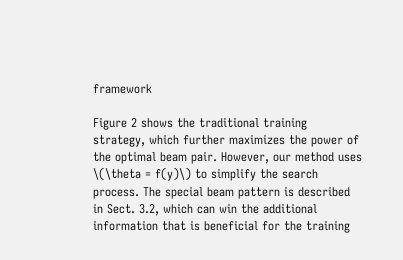framework

Figure 2 shows the traditional training strategy, which further maximizes the power of the optimal beam pair. However, our method uses \(\theta = f(y)\) to simplify the search process. The special beam pattern is described in Sect. 3.2, which can win the additional information that is beneficial for the training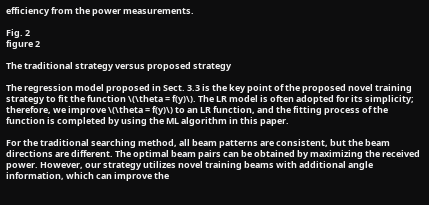efficiency from the power measurements.

Fig. 2
figure 2

The traditional strategy versus proposed strategy

The regression model proposed in Sect. 3.3 is the key point of the proposed novel training strategy to fit the function \(\theta = f(y)\). The LR model is often adopted for its simplicity; therefore, we improve \(\theta = f(y)\) to an LR function, and the fitting process of the function is completed by using the ML algorithm in this paper.

For the traditional searching method, all beam patterns are consistent, but the beam directions are different. The optimal beam pairs can be obtained by maximizing the received power. However, our strategy utilizes novel training beams with additional angle information, which can improve the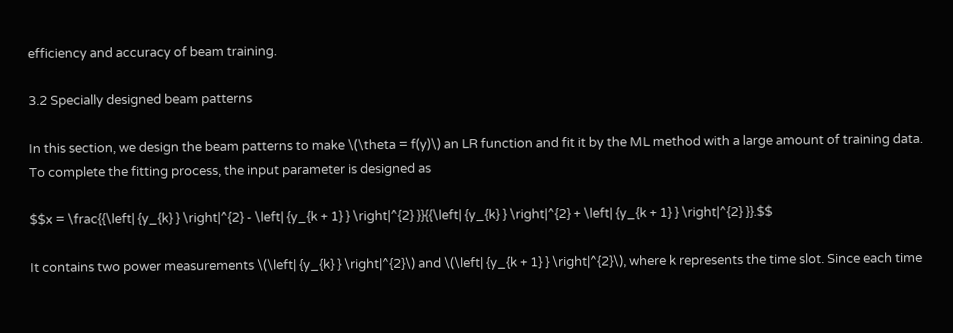efficiency and accuracy of beam training.

3.2 Specially designed beam patterns

In this section, we design the beam patterns to make \(\theta = f(y)\) an LR function and fit it by the ML method with a large amount of training data. To complete the fitting process, the input parameter is designed as

$$x = \frac{{\left| {y_{k} } \right|^{2} - \left| {y_{k + 1} } \right|^{2} }}{{\left| {y_{k} } \right|^{2} + \left| {y_{k + 1} } \right|^{2} }}.$$

It contains two power measurements \(\left| {y_{k} } \right|^{2}\) and \(\left| {y_{k + 1} } \right|^{2}\), where k represents the time slot. Since each time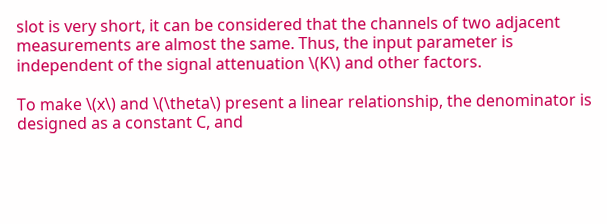slot is very short, it can be considered that the channels of two adjacent measurements are almost the same. Thus, the input parameter is independent of the signal attenuation \(K\) and other factors.

To make \(x\) and \(\theta\) present a linear relationship, the denominator is designed as a constant C, and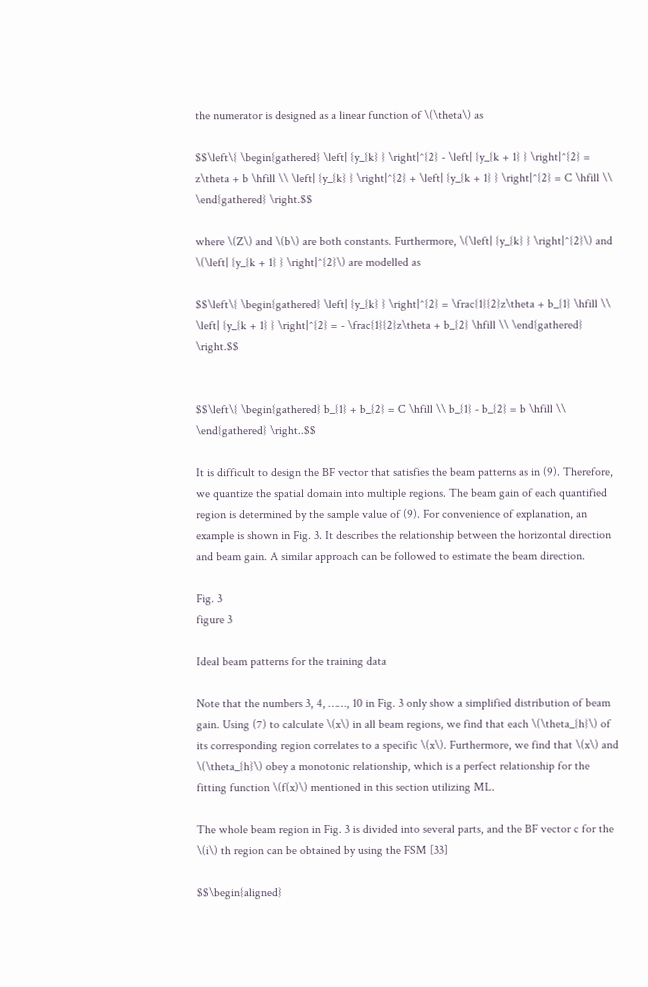the numerator is designed as a linear function of \(\theta\) as

$$\left\{ \begin{gathered} \left| {y_{k} } \right|^{2} - \left| {y_{k + 1} } \right|^{2} = z\theta + b \hfill \\ \left| {y_{k} } \right|^{2} + \left| {y_{k + 1} } \right|^{2} = C \hfill \\ \end{gathered} \right.$$

where \(Z\) and \(b\) are both constants. Furthermore, \(\left| {y_{k} } \right|^{2}\) and \(\left| {y_{k + 1} } \right|^{2}\) are modelled as

$$\left\{ \begin{gathered} \left| {y_{k} } \right|^{2} = \frac{1}{2}z\theta + b_{1} \hfill \\ \left| {y_{k + 1} } \right|^{2} = - \frac{1}{2}z\theta + b_{2} \hfill \\ \end{gathered} \right.$$


$$\left\{ \begin{gathered} b_{1} + b_{2} = C \hfill \\ b_{1} - b_{2} = b \hfill \\ \end{gathered} \right..$$

It is difficult to design the BF vector that satisfies the beam patterns as in (9). Therefore, we quantize the spatial domain into multiple regions. The beam gain of each quantified region is determined by the sample value of (9). For convenience of explanation, an example is shown in Fig. 3. It describes the relationship between the horizontal direction and beam gain. A similar approach can be followed to estimate the beam direction.

Fig. 3
figure 3

Ideal beam patterns for the training data

Note that the numbers 3, 4, ……, 10 in Fig. 3 only show a simplified distribution of beam gain. Using (7) to calculate \(x\) in all beam regions, we find that each \(\theta_{h}\) of its corresponding region correlates to a specific \(x\). Furthermore, we find that \(x\) and \(\theta_{h}\) obey a monotonic relationship, which is a perfect relationship for the fitting function \(f(x)\) mentioned in this section utilizing ML.

The whole beam region in Fig. 3 is divided into several parts, and the BF vector c for the \(i\) th region can be obtained by using the FSM [33]

$$\begin{aligned}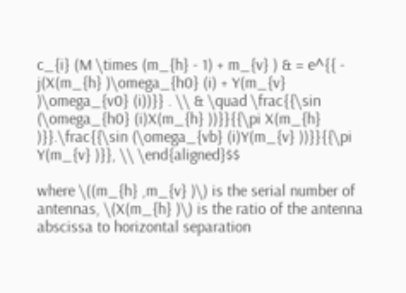c_{i} (M \times (m_{h} - 1) + m_{v} ) & = e^{{ - j(X(m_{h} )\omega_{h0} (i) + Y(m_{v} )\omega_{v0} (i))}} . \\ & \quad \frac{{\sin (\omega_{h0} (i)X(m_{h} ))}}{{\pi X(m_{h} )}}.\frac{{\sin (\omega_{vb} (i)Y(m_{v} ))}}{{\pi Y(m_{v} )}}, \\ \end{aligned}$$

where \((m_{h} ,m_{v} )\) is the serial number of antennas, \(X(m_{h} )\) is the ratio of the antenna abscissa to horizontal separation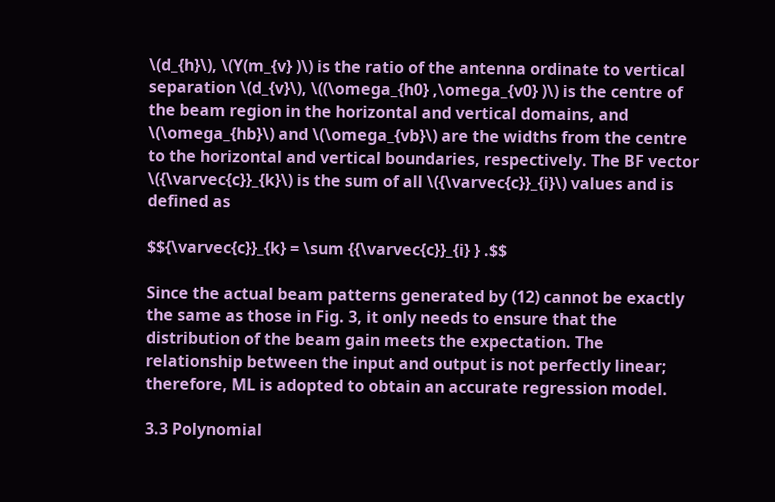\(d_{h}\), \(Y(m_{v} )\) is the ratio of the antenna ordinate to vertical separation \(d_{v}\), \((\omega_{h0} ,\omega_{v0} )\) is the centre of the beam region in the horizontal and vertical domains, and \(\omega_{hb}\) and \(\omega_{vb}\) are the widths from the centre to the horizontal and vertical boundaries, respectively. The BF vector \({\varvec{c}}_{k}\) is the sum of all \({\varvec{c}}_{i}\) values and is defined as

$${\varvec{c}}_{k} = \sum {{\varvec{c}}_{i} } .$$

Since the actual beam patterns generated by (12) cannot be exactly the same as those in Fig. 3, it only needs to ensure that the distribution of the beam gain meets the expectation. The relationship between the input and output is not perfectly linear; therefore, ML is adopted to obtain an accurate regression model.

3.3 Polynomial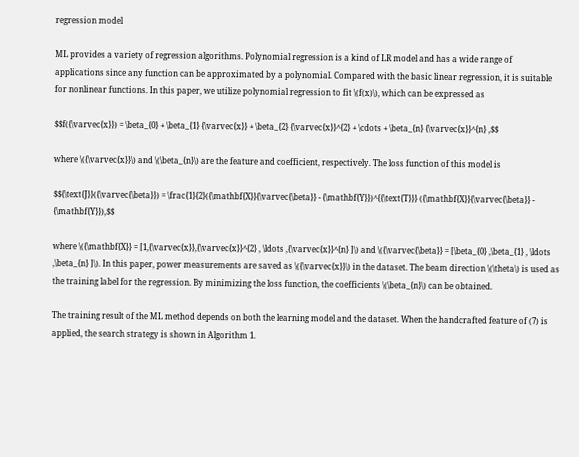regression model

ML provides a variety of regression algorithms. Polynomial regression is a kind of LR model and has a wide range of applications since any function can be approximated by a polynomial. Compared with the basic linear regression, it is suitable for nonlinear functions. In this paper, we utilize polynomial regression to fit \(f(x)\), which can be expressed as

$$f({\varvec{x}}) = \beta_{0} + \beta_{1} {\varvec{x}} + \beta_{2} {\varvec{x}}^{2} + \cdots + \beta_{n} {\varvec{x}}^{n} ,$$

where \({\varvec{x}}\) and \(\beta_{n}\) are the feature and coefficient, respectively. The loss function of this model is

$${\text{J}}({\varvec{\beta}}) = \frac{1}{2}({\mathbf{X}}{\varvec{\beta}} - {\mathbf{Y}})^{{\text{T}}} ({\mathbf{X}}{\varvec{\beta}} - {\mathbf{Y}}),$$

where \({\mathbf{X}} = [1,{\varvec{x}},{\varvec{x}}^{2} , \ldots ,{\varvec{x}}^{n} ]\) and \({\varvec{\beta}} = [\beta_{0} ,\beta_{1} , \ldots ,\beta_{n} ]\). In this paper, power measurements are saved as \({\varvec{x}}\) in the dataset. The beam direction \(\theta\) is used as the training label for the regression. By minimizing the loss function, the coefficients \(\beta_{n}\) can be obtained.

The training result of the ML method depends on both the learning model and the dataset. When the handcrafted feature of (7) is applied, the search strategy is shown in Algorithm 1.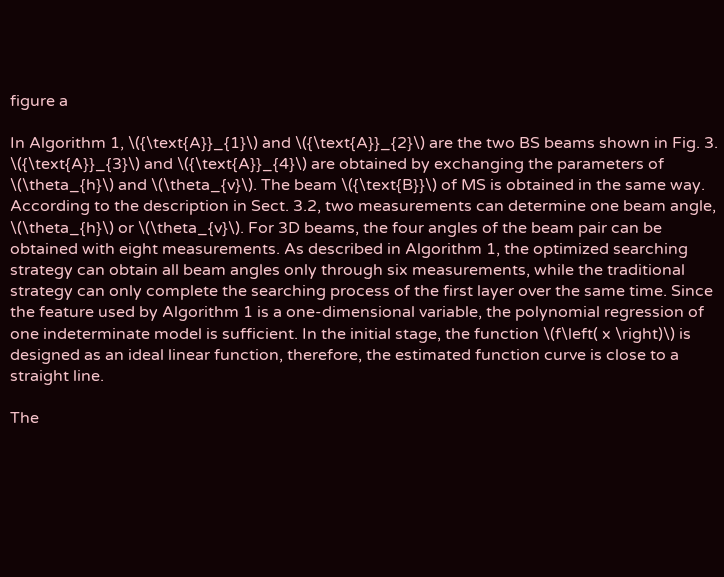figure a

In Algorithm 1, \({\text{A}}_{1}\) and \({\text{A}}_{2}\) are the two BS beams shown in Fig. 3. \({\text{A}}_{3}\) and \({\text{A}}_{4}\) are obtained by exchanging the parameters of \(\theta_{h}\) and \(\theta_{v}\). The beam \({\text{B}}\) of MS is obtained in the same way. According to the description in Sect. 3.2, two measurements can determine one beam angle, \(\theta_{h}\) or \(\theta_{v}\). For 3D beams, the four angles of the beam pair can be obtained with eight measurements. As described in Algorithm 1, the optimized searching strategy can obtain all beam angles only through six measurements, while the traditional strategy can only complete the searching process of the first layer over the same time. Since the feature used by Algorithm 1 is a one-dimensional variable, the polynomial regression of one indeterminate model is sufficient. In the initial stage, the function \(f\left( x \right)\) is designed as an ideal linear function, therefore, the estimated function curve is close to a straight line.

The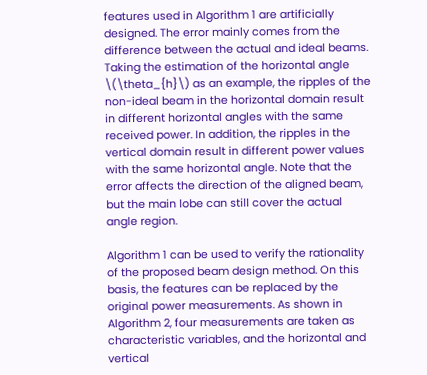features used in Algorithm 1 are artificially designed. The error mainly comes from the difference between the actual and ideal beams. Taking the estimation of the horizontal angle \(\theta_{h}\) as an example, the ripples of the non-ideal beam in the horizontal domain result in different horizontal angles with the same received power. In addition, the ripples in the vertical domain result in different power values with the same horizontal angle. Note that the error affects the direction of the aligned beam, but the main lobe can still cover the actual angle region.

Algorithm 1 can be used to verify the rationality of the proposed beam design method. On this basis, the features can be replaced by the original power measurements. As shown in Algorithm 2, four measurements are taken as characteristic variables, and the horizontal and vertical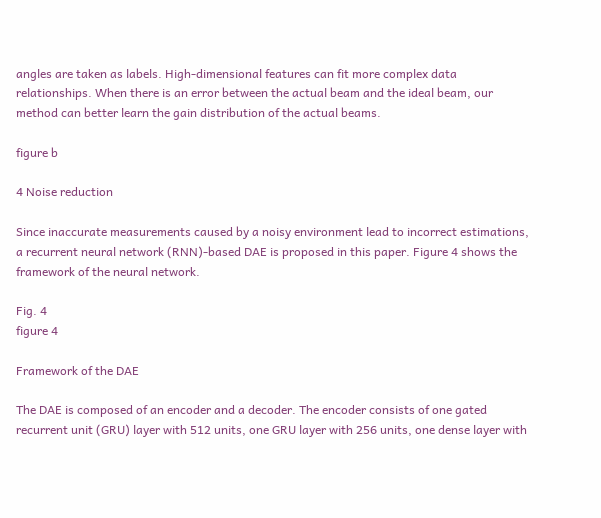angles are taken as labels. High-dimensional features can fit more complex data relationships. When there is an error between the actual beam and the ideal beam, our method can better learn the gain distribution of the actual beams.

figure b

4 Noise reduction

Since inaccurate measurements caused by a noisy environment lead to incorrect estimations, a recurrent neural network (RNN)-based DAE is proposed in this paper. Figure 4 shows the framework of the neural network.

Fig. 4
figure 4

Framework of the DAE

The DAE is composed of an encoder and a decoder. The encoder consists of one gated recurrent unit (GRU) layer with 512 units, one GRU layer with 256 units, one dense layer with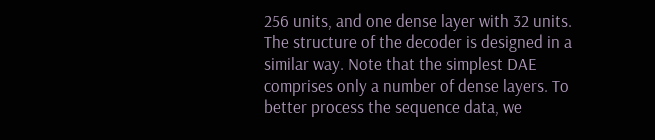256 units, and one dense layer with 32 units. The structure of the decoder is designed in a similar way. Note that the simplest DAE comprises only a number of dense layers. To better process the sequence data, we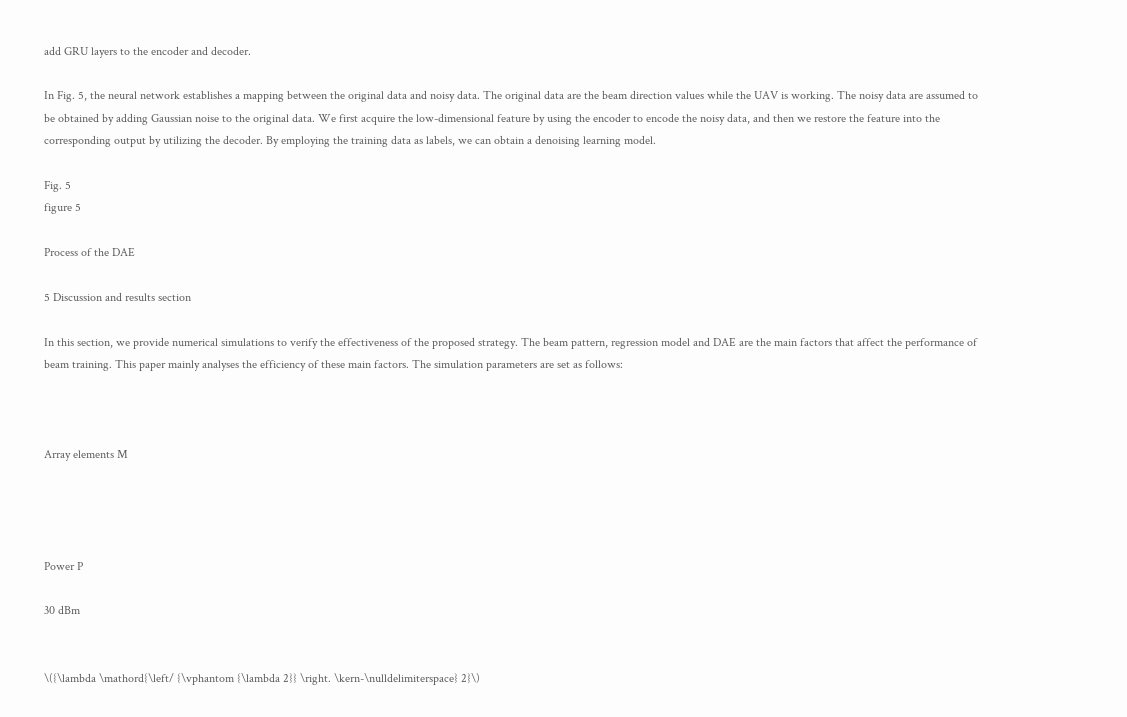add GRU layers to the encoder and decoder.

In Fig. 5, the neural network establishes a mapping between the original data and noisy data. The original data are the beam direction values while the UAV is working. The noisy data are assumed to be obtained by adding Gaussian noise to the original data. We first acquire the low-dimensional feature by using the encoder to encode the noisy data, and then we restore the feature into the corresponding output by utilizing the decoder. By employing the training data as labels, we can obtain a denoising learning model.

Fig. 5
figure 5

Process of the DAE

5 Discussion and results section

In this section, we provide numerical simulations to verify the effectiveness of the proposed strategy. The beam pattern, regression model and DAE are the main factors that affect the performance of beam training. This paper mainly analyses the efficiency of these main factors. The simulation parameters are set as follows:



Array elements M




Power P

30 dBm


\({\lambda \mathord{\left/ {\vphantom {\lambda 2}} \right. \kern-\nulldelimiterspace} 2}\)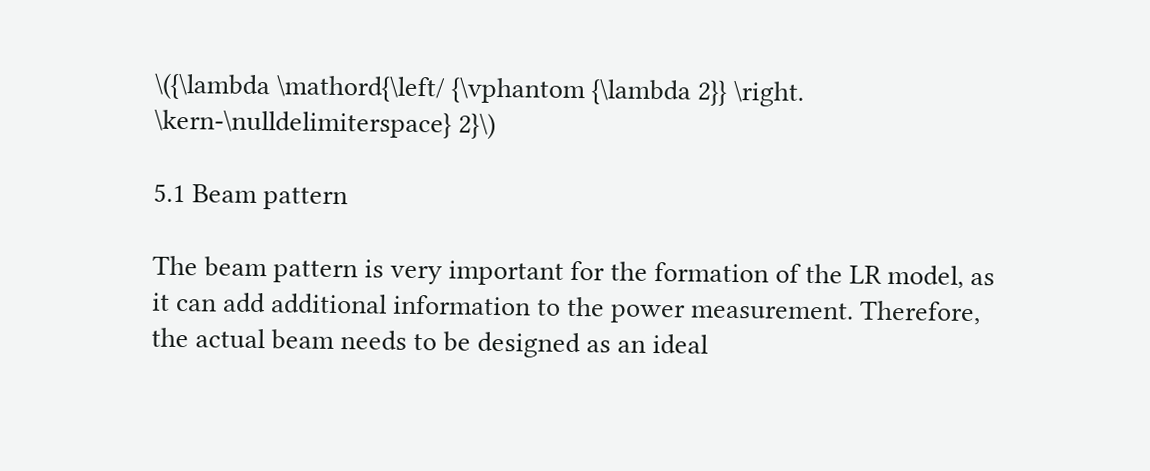\({\lambda \mathord{\left/ {\vphantom {\lambda 2}} \right. \kern-\nulldelimiterspace} 2}\)

5.1 Beam pattern

The beam pattern is very important for the formation of the LR model, as it can add additional information to the power measurement. Therefore, the actual beam needs to be designed as an ideal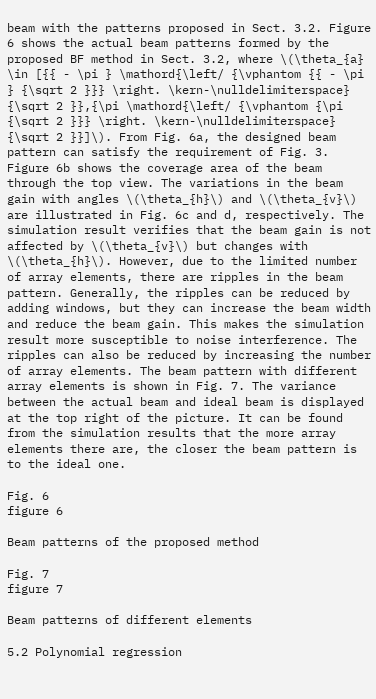beam with the patterns proposed in Sect. 3.2. Figure 6 shows the actual beam patterns formed by the proposed BF method in Sect. 3.2, where \(\theta_{a} \in [{{ - \pi } \mathord{\left/ {\vphantom {{ - \pi } {\sqrt 2 }}} \right. \kern-\nulldelimiterspace} {\sqrt 2 }},{\pi \mathord{\left/ {\vphantom {\pi {\sqrt 2 }}} \right. \kern-\nulldelimiterspace} {\sqrt 2 }}]\). From Fig. 6a, the designed beam pattern can satisfy the requirement of Fig. 3. Figure 6b shows the coverage area of the beam through the top view. The variations in the beam gain with angles \(\theta_{h}\) and \(\theta_{v}\) are illustrated in Fig. 6c and d, respectively. The simulation result verifies that the beam gain is not affected by \(\theta_{v}\) but changes with \(\theta_{h}\). However, due to the limited number of array elements, there are ripples in the beam pattern. Generally, the ripples can be reduced by adding windows, but they can increase the beam width and reduce the beam gain. This makes the simulation result more susceptible to noise interference. The ripples can also be reduced by increasing the number of array elements. The beam pattern with different array elements is shown in Fig. 7. The variance between the actual beam and ideal beam is displayed at the top right of the picture. It can be found from the simulation results that the more array elements there are, the closer the beam pattern is to the ideal one.

Fig. 6
figure 6

Beam patterns of the proposed method

Fig. 7
figure 7

Beam patterns of different elements

5.2 Polynomial regression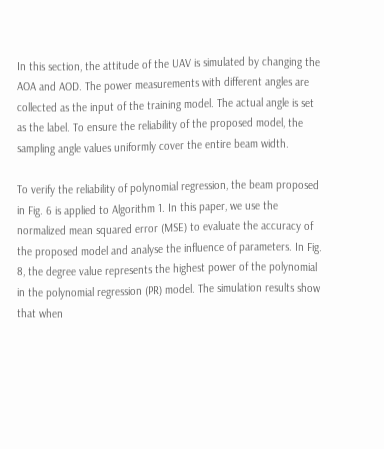In this section, the attitude of the UAV is simulated by changing the AOA and AOD. The power measurements with different angles are collected as the input of the training model. The actual angle is set as the label. To ensure the reliability of the proposed model, the sampling angle values uniformly cover the entire beam width.

To verify the reliability of polynomial regression, the beam proposed in Fig. 6 is applied to Algorithm 1. In this paper, we use the normalized mean squared error (MSE) to evaluate the accuracy of the proposed model and analyse the influence of parameters. In Fig. 8, the degree value represents the highest power of the polynomial in the polynomial regression (PR) model. The simulation results show that when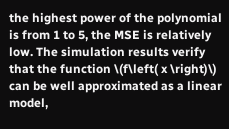the highest power of the polynomial is from 1 to 5, the MSE is relatively low. The simulation results verify that the function \(f\left( x \right)\) can be well approximated as a linear model,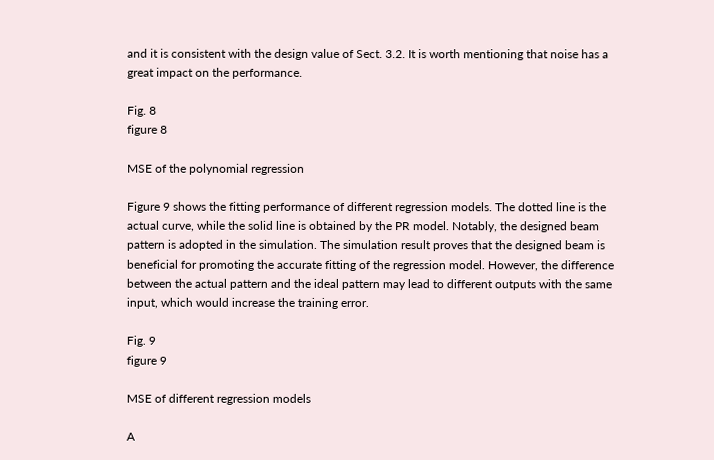and it is consistent with the design value of Sect. 3.2. It is worth mentioning that noise has a great impact on the performance.

Fig. 8
figure 8

MSE of the polynomial regression

Figure 9 shows the fitting performance of different regression models. The dotted line is the actual curve, while the solid line is obtained by the PR model. Notably, the designed beam pattern is adopted in the simulation. The simulation result proves that the designed beam is beneficial for promoting the accurate fitting of the regression model. However, the difference between the actual pattern and the ideal pattern may lead to different outputs with the same input, which would increase the training error.

Fig. 9
figure 9

MSE of different regression models

A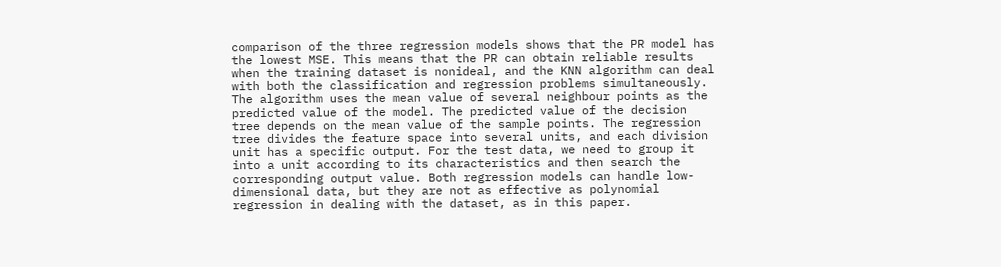comparison of the three regression models shows that the PR model has the lowest MSE. This means that the PR can obtain reliable results when the training dataset is nonideal, and the KNN algorithm can deal with both the classification and regression problems simultaneously. The algorithm uses the mean value of several neighbour points as the predicted value of the model. The predicted value of the decision tree depends on the mean value of the sample points. The regression tree divides the feature space into several units, and each division unit has a specific output. For the test data, we need to group it into a unit according to its characteristics and then search the corresponding output value. Both regression models can handle low-dimensional data, but they are not as effective as polynomial regression in dealing with the dataset, as in this paper.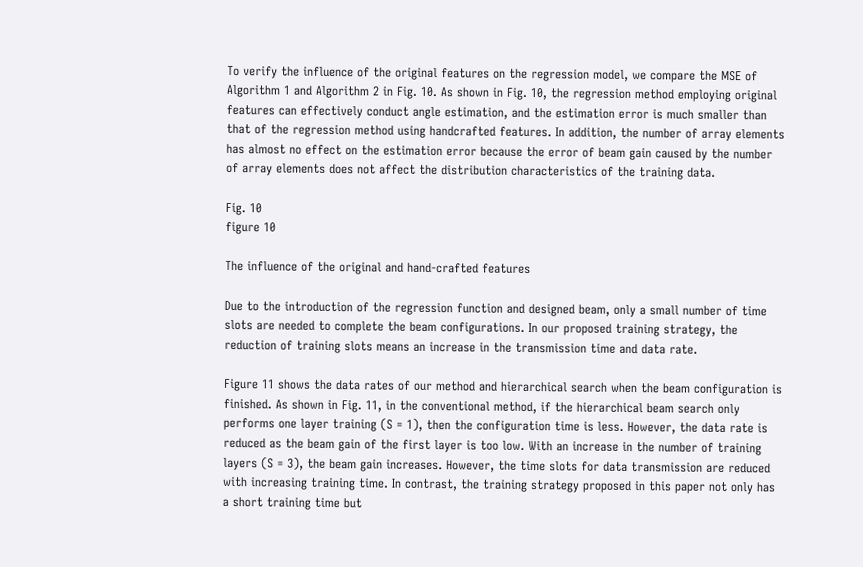To verify the influence of the original features on the regression model, we compare the MSE of Algorithm 1 and Algorithm 2 in Fig. 10. As shown in Fig. 10, the regression method employing original features can effectively conduct angle estimation, and the estimation error is much smaller than that of the regression method using handcrafted features. In addition, the number of array elements has almost no effect on the estimation error because the error of beam gain caused by the number of array elements does not affect the distribution characteristics of the training data.

Fig. 10
figure 10

The influence of the original and hand-crafted features

Due to the introduction of the regression function and designed beam, only a small number of time slots are needed to complete the beam configurations. In our proposed training strategy, the reduction of training slots means an increase in the transmission time and data rate.

Figure 11 shows the data rates of our method and hierarchical search when the beam configuration is finished. As shown in Fig. 11, in the conventional method, if the hierarchical beam search only performs one layer training (S = 1), then the configuration time is less. However, the data rate is reduced as the beam gain of the first layer is too low. With an increase in the number of training layers (S = 3), the beam gain increases. However, the time slots for data transmission are reduced with increasing training time. In contrast, the training strategy proposed in this paper not only has a short training time but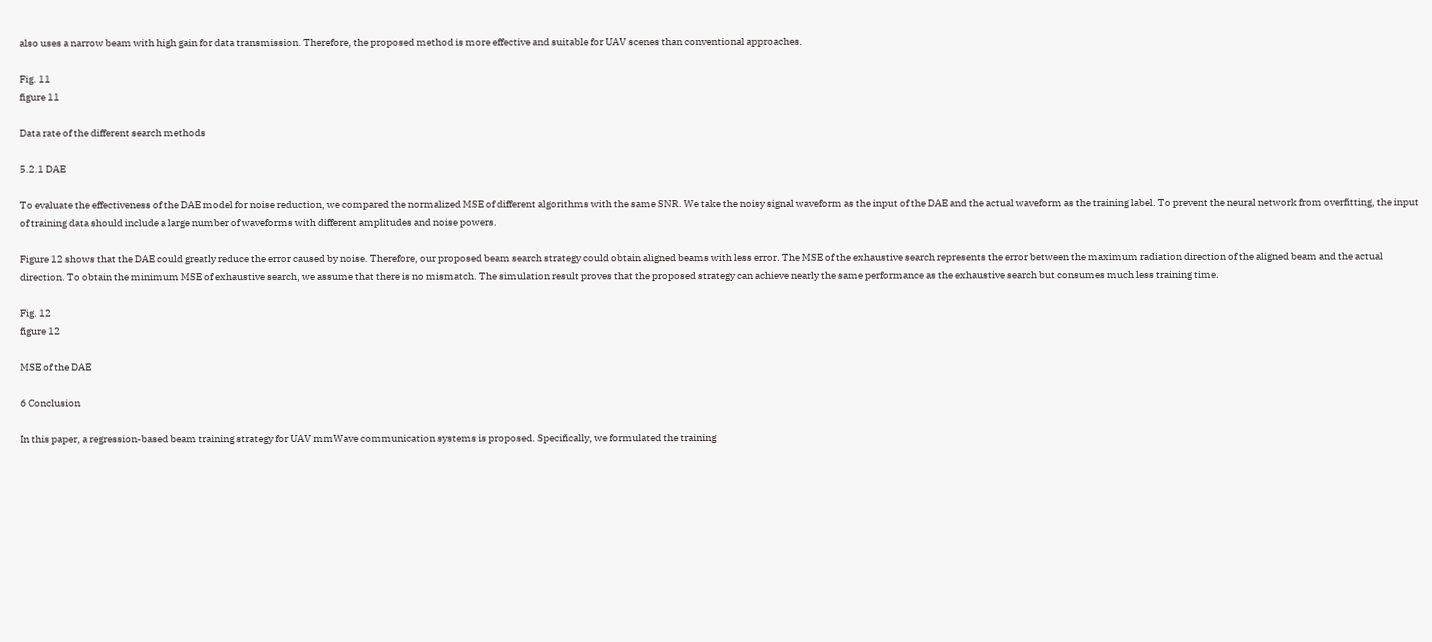also uses a narrow beam with high gain for data transmission. Therefore, the proposed method is more effective and suitable for UAV scenes than conventional approaches.

Fig. 11
figure 11

Data rate of the different search methods

5.2.1 DAE

To evaluate the effectiveness of the DAE model for noise reduction, we compared the normalized MSE of different algorithms with the same SNR. We take the noisy signal waveform as the input of the DAE and the actual waveform as the training label. To prevent the neural network from overfitting, the input of training data should include a large number of waveforms with different amplitudes and noise powers.

Figure 12 shows that the DAE could greatly reduce the error caused by noise. Therefore, our proposed beam search strategy could obtain aligned beams with less error. The MSE of the exhaustive search represents the error between the maximum radiation direction of the aligned beam and the actual direction. To obtain the minimum MSE of exhaustive search, we assume that there is no mismatch. The simulation result proves that the proposed strategy can achieve nearly the same performance as the exhaustive search but consumes much less training time.

Fig. 12
figure 12

MSE of the DAE

6 Conclusion

In this paper, a regression-based beam training strategy for UAV mmWave communication systems is proposed. Specifically, we formulated the training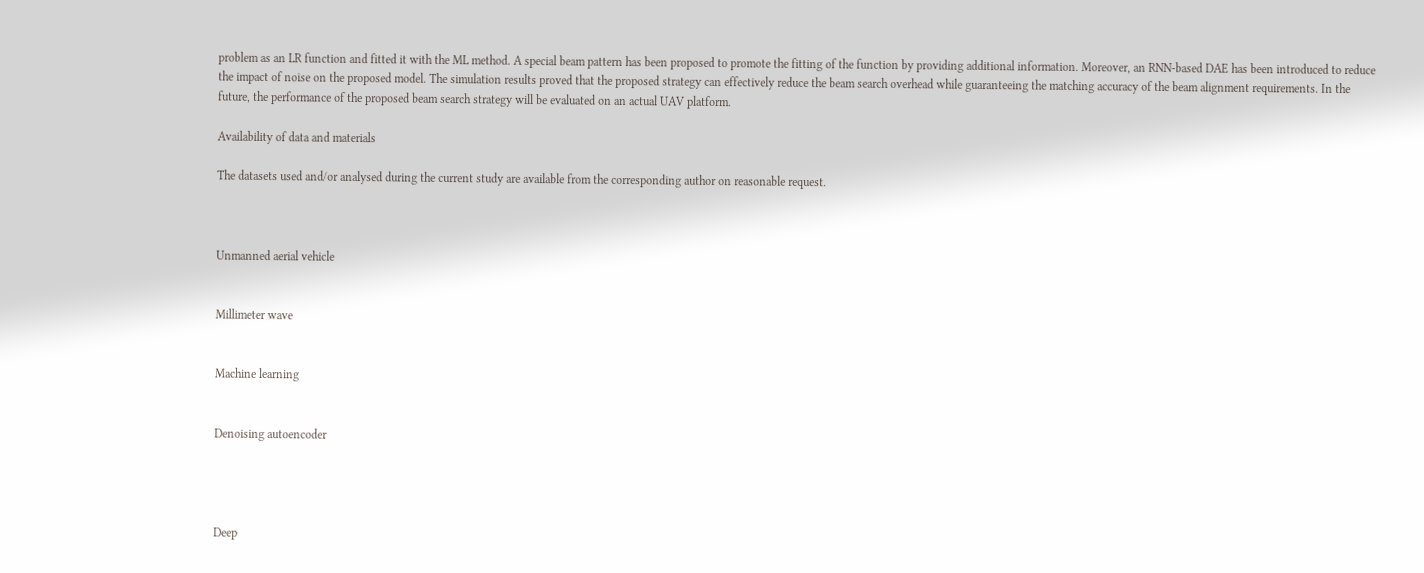problem as an LR function and fitted it with the ML method. A special beam pattern has been proposed to promote the fitting of the function by providing additional information. Moreover, an RNN-based DAE has been introduced to reduce the impact of noise on the proposed model. The simulation results proved that the proposed strategy can effectively reduce the beam search overhead while guaranteeing the matching accuracy of the beam alignment requirements. In the future, the performance of the proposed beam search strategy will be evaluated on an actual UAV platform.

Availability of data and materials

The datasets used and/or analysed during the current study are available from the corresponding author on reasonable request.



Unmanned aerial vehicle


Millimeter wave


Machine learning


Denoising autoencoder




Deep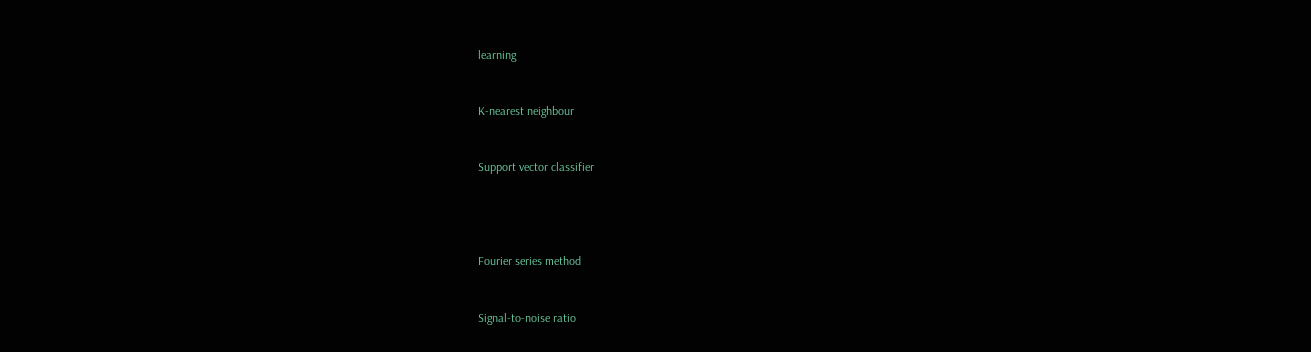learning


K-nearest neighbour


Support vector classifier




Fourier series method


Signal-to-noise ratio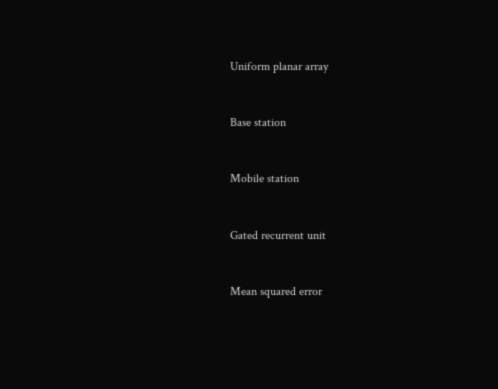Uniform planar array


Base station


Mobile station


Gated recurrent unit


Mean squared error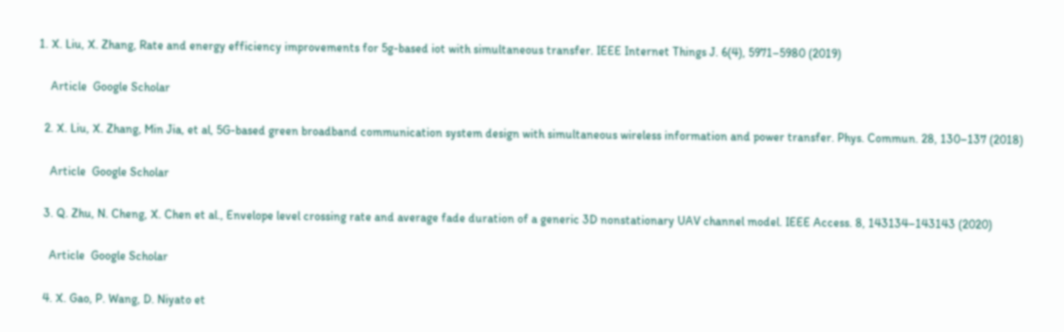1. X. Liu, X. Zhang, Rate and energy efficiency improvements for 5g-based iot with simultaneous transfer. IEEE Internet Things J. 6(4), 5971–5980 (2019)

    Article  Google Scholar

  2. X. Liu, X. Zhang, Min Jia, et al, 5G-based green broadband communication system design with simultaneous wireless information and power transfer. Phys. Commun. 28, 130–137 (2018)

    Article  Google Scholar

  3. Q. Zhu, N. Cheng, X. Chen et al., Envelope level crossing rate and average fade duration of a generic 3D nonstationary UAV channel model. IEEE Access. 8, 143134–143143 (2020)

    Article  Google Scholar

  4. X. Gao, P. Wang, D. Niyato et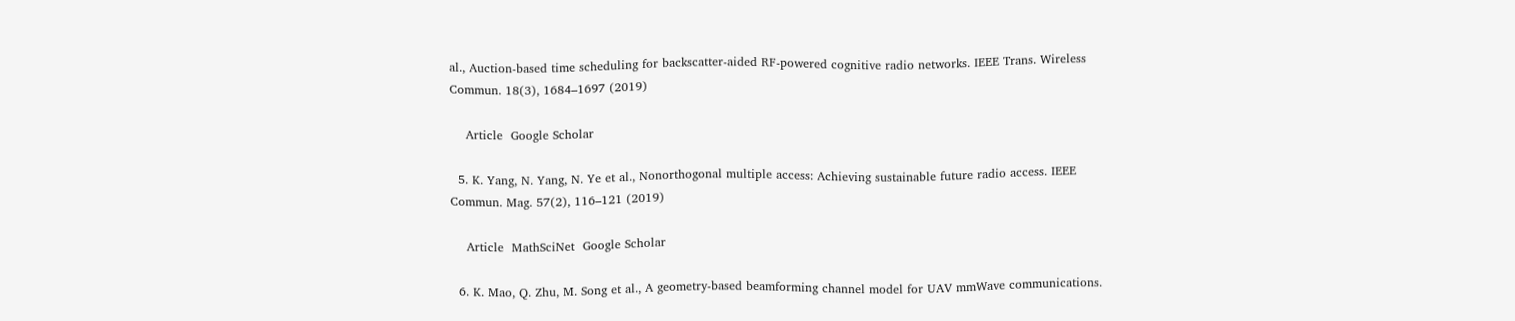al., Auction-based time scheduling for backscatter-aided RF-powered cognitive radio networks. IEEE Trans. Wireless Commun. 18(3), 1684–1697 (2019)

    Article  Google Scholar

  5. K. Yang, N. Yang, N. Ye et al., Nonorthogonal multiple access: Achieving sustainable future radio access. IEEE Commun. Mag. 57(2), 116–121 (2019)

    Article  MathSciNet  Google Scholar

  6. K. Mao, Q. Zhu, M. Song et al., A geometry-based beamforming channel model for UAV mmWave communications.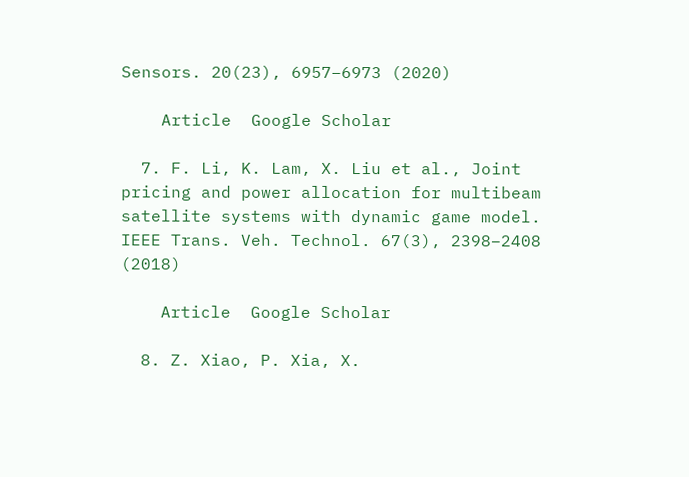Sensors. 20(23), 6957–6973 (2020)

    Article  Google Scholar

  7. F. Li, K. Lam, X. Liu et al., Joint pricing and power allocation for multibeam satellite systems with dynamic game model. IEEE Trans. Veh. Technol. 67(3), 2398–2408 (2018)

    Article  Google Scholar

  8. Z. Xiao, P. Xia, X.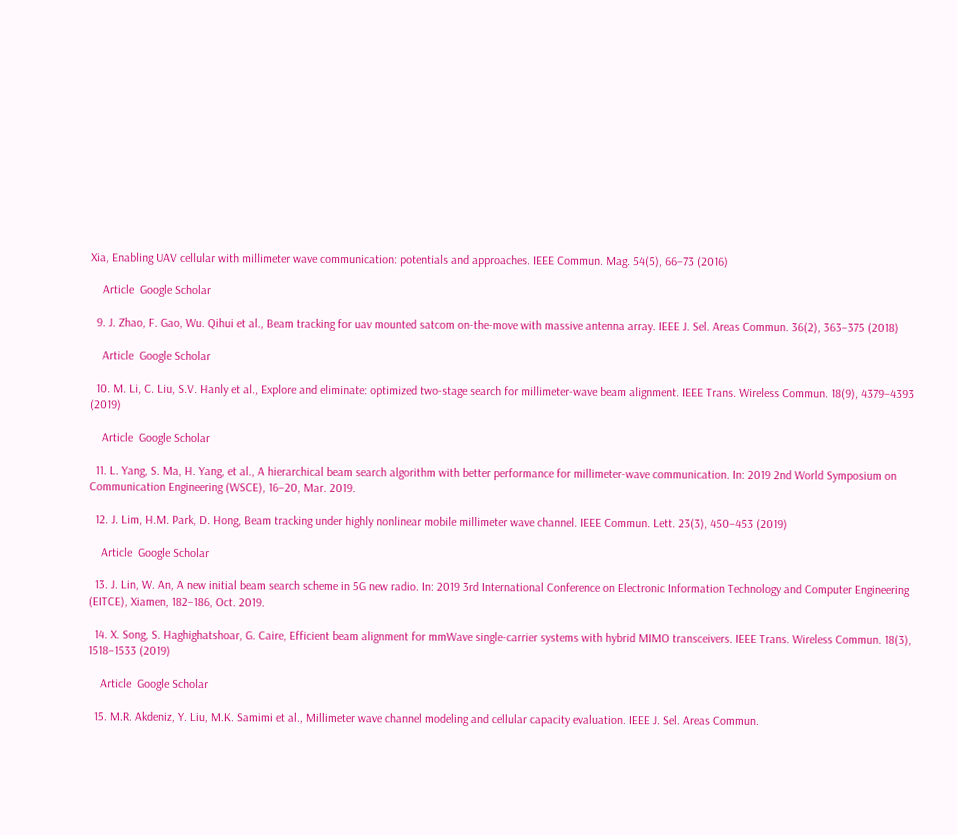Xia, Enabling UAV cellular with millimeter wave communication: potentials and approaches. IEEE Commun. Mag. 54(5), 66–73 (2016)

    Article  Google Scholar

  9. J. Zhao, F. Gao, Wu. Qihui et al., Beam tracking for uav mounted satcom on-the-move with massive antenna array. IEEE J. Sel. Areas Commun. 36(2), 363–375 (2018)

    Article  Google Scholar

  10. M. Li, C. Liu, S.V. Hanly et al., Explore and eliminate: optimized two-stage search for millimeter-wave beam alignment. IEEE Trans. Wireless Commun. 18(9), 4379–4393 (2019)

    Article  Google Scholar

  11. L. Yang, S. Ma, H. Yang, et al., A hierarchical beam search algorithm with better performance for millimeter-wave communication. In: 2019 2nd World Symposium on Communication Engineering (WSCE), 16–20, Mar. 2019.

  12. J. Lim, H.M. Park, D. Hong, Beam tracking under highly nonlinear mobile millimeter wave channel. IEEE Commun. Lett. 23(3), 450–453 (2019)

    Article  Google Scholar

  13. J. Lin, W. An, A new initial beam search scheme in 5G new radio. In: 2019 3rd International Conference on Electronic Information Technology and Computer Engineering (EITCE), Xiamen, 182–186, Oct. 2019.

  14. X. Song, S. Haghighatshoar, G. Caire, Efficient beam alignment for mmWave single-carrier systems with hybrid MIMO transceivers. IEEE Trans. Wireless Commun. 18(3), 1518–1533 (2019)

    Article  Google Scholar

  15. M.R. Akdeniz, Y. Liu, M.K. Samimi et al., Millimeter wave channel modeling and cellular capacity evaluation. IEEE J. Sel. Areas Commun.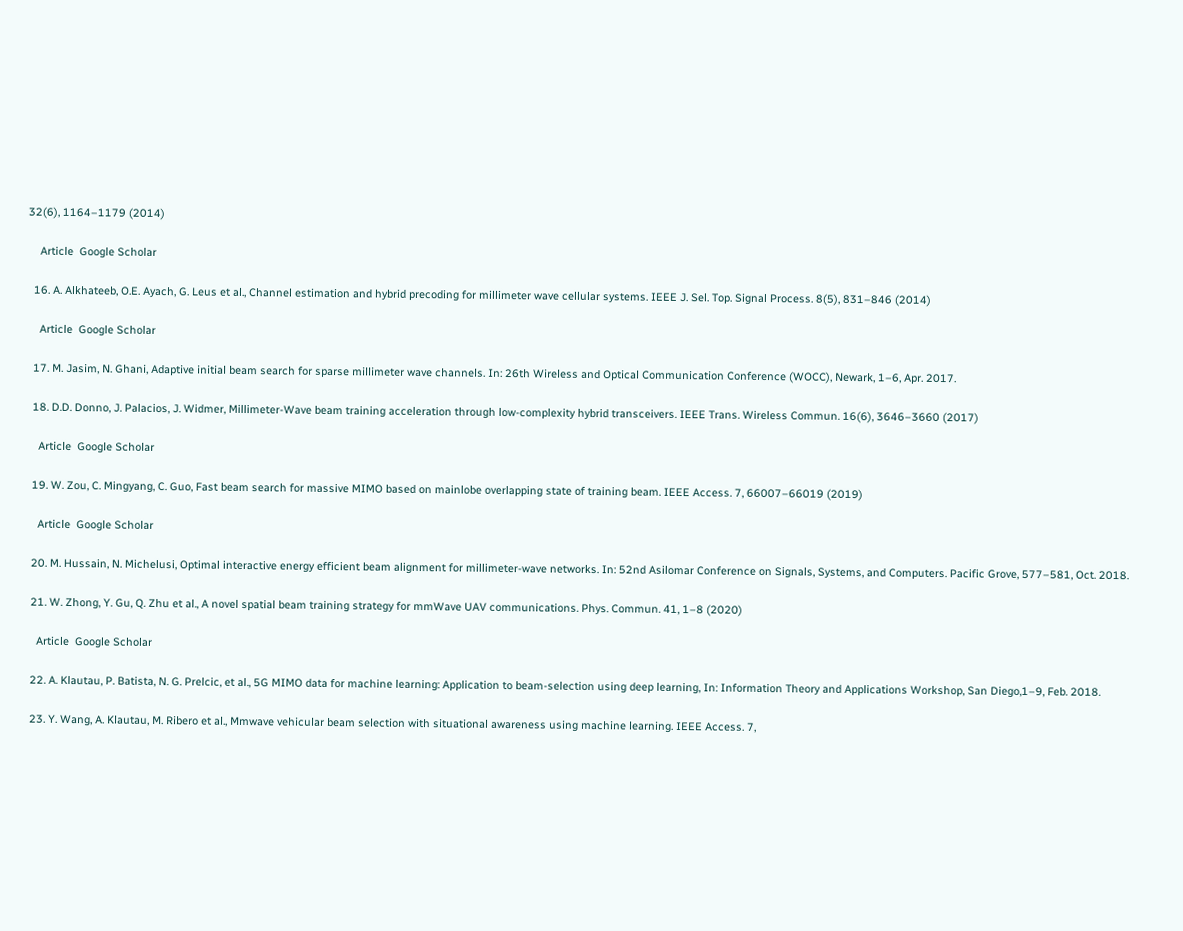32(6), 1164–1179 (2014)

    Article  Google Scholar

  16. A. Alkhateeb, O.E. Ayach, G. Leus et al., Channel estimation and hybrid precoding for millimeter wave cellular systems. IEEE J. Sel. Top. Signal Process. 8(5), 831–846 (2014)

    Article  Google Scholar

  17. M. Jasim, N. Ghani, Adaptive initial beam search for sparse millimeter wave channels. In: 26th Wireless and Optical Communication Conference (WOCC), Newark, 1–6, Apr. 2017.

  18. D.D. Donno, J. Palacios, J. Widmer, Millimeter-Wave beam training acceleration through low-complexity hybrid transceivers. IEEE Trans. Wireless Commun. 16(6), 3646–3660 (2017)

    Article  Google Scholar

  19. W. Zou, C. Mingyang, C. Guo, Fast beam search for massive MIMO based on mainlobe overlapping state of training beam. IEEE Access. 7, 66007–66019 (2019)

    Article  Google Scholar

  20. M. Hussain, N. Michelusi, Optimal interactive energy efficient beam alignment for millimeter-wave networks. In: 52nd Asilomar Conference on Signals, Systems, and Computers. Pacific Grove, 577–581, Oct. 2018.

  21. W. Zhong, Y. Gu, Q. Zhu et al., A novel spatial beam training strategy for mmWave UAV communications. Phys. Commun. 41, 1–8 (2020)

    Article  Google Scholar

  22. A. Klautau, P. Batista, N. G. Prelcic, et al., 5G MIMO data for machine learning: Application to beam-selection using deep learning, In: Information Theory and Applications Workshop, San Diego,1–9, Feb. 2018.

  23. Y. Wang, A. Klautau, M. Ribero et al., Mmwave vehicular beam selection with situational awareness using machine learning. IEEE Access. 7,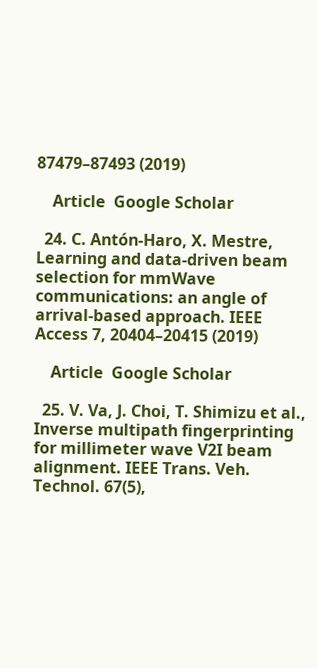87479–87493 (2019)

    Article  Google Scholar

  24. C. Antón-Haro, X. Mestre, Learning and data-driven beam selection for mmWave communications: an angle of arrival-based approach. IEEE Access 7, 20404–20415 (2019)

    Article  Google Scholar

  25. V. Va, J. Choi, T. Shimizu et al., Inverse multipath fingerprinting for millimeter wave V2I beam alignment. IEEE Trans. Veh. Technol. 67(5),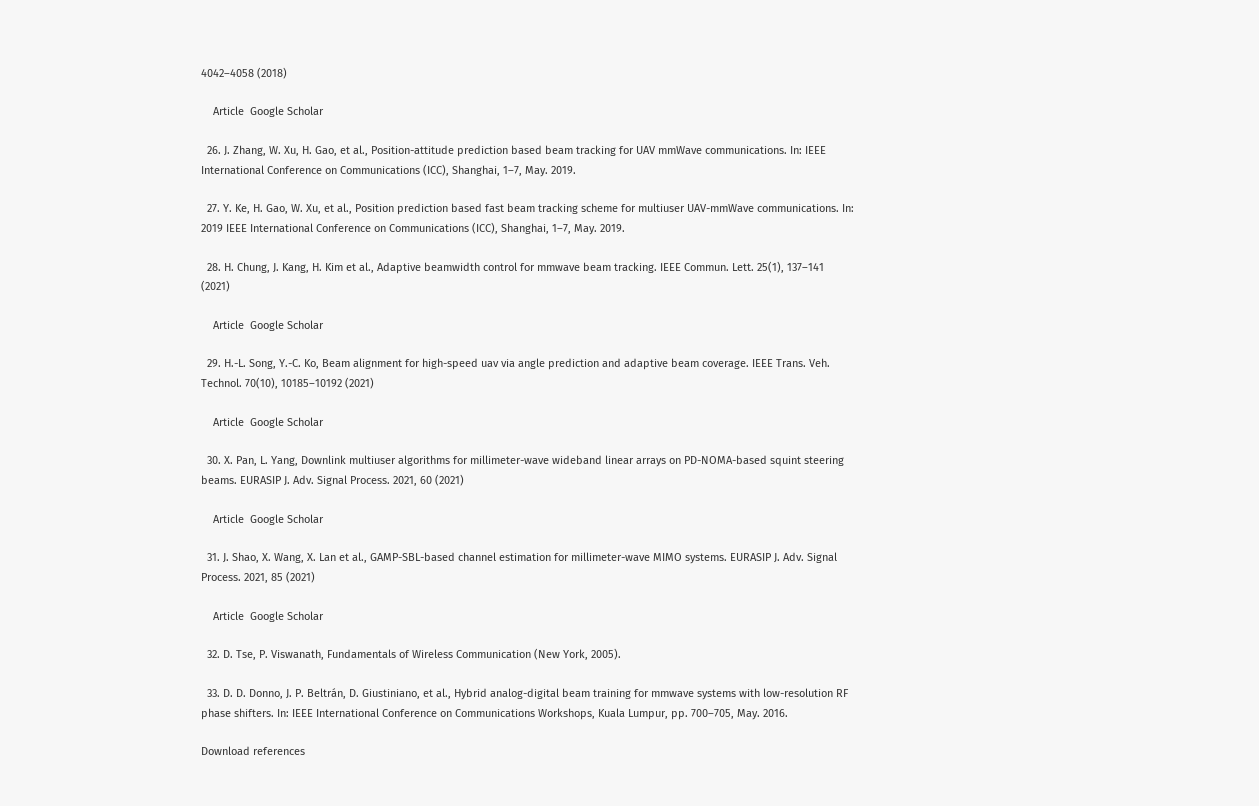4042–4058 (2018)

    Article  Google Scholar

  26. J. Zhang, W. Xu, H. Gao, et al., Position-attitude prediction based beam tracking for UAV mmWave communications. In: IEEE International Conference on Communications (ICC), Shanghai, 1–7, May. 2019.

  27. Y. Ke, H. Gao, W. Xu, et al., Position prediction based fast beam tracking scheme for multiuser UAV-mmWave communications. In: 2019 IEEE International Conference on Communications (ICC), Shanghai, 1–7, May. 2019.

  28. H. Chung, J. Kang, H. Kim et al., Adaptive beamwidth control for mmwave beam tracking. IEEE Commun. Lett. 25(1), 137–141 (2021)

    Article  Google Scholar

  29. H.-L. Song, Y.-C. Ko, Beam alignment for high-speed uav via angle prediction and adaptive beam coverage. IEEE Trans. Veh. Technol. 70(10), 10185–10192 (2021)

    Article  Google Scholar

  30. X. Pan, L. Yang, Downlink multiuser algorithms for millimeter-wave wideband linear arrays on PD-NOMA-based squint steering beams. EURASIP J. Adv. Signal Process. 2021, 60 (2021)

    Article  Google Scholar

  31. J. Shao, X. Wang, X. Lan et al., GAMP-SBL-based channel estimation for millimeter-wave MIMO systems. EURASIP J. Adv. Signal Process. 2021, 85 (2021)

    Article  Google Scholar

  32. D. Tse, P. Viswanath, Fundamentals of Wireless Communication (New York, 2005).

  33. D. D. Donno, J. P. Beltrán, D. Giustiniano, et al., Hybrid analog-digital beam training for mmwave systems with low-resolution RF phase shifters. In: IEEE International Conference on Communications Workshops, Kuala Lumpur, pp. 700–705, May. 2016.

Download references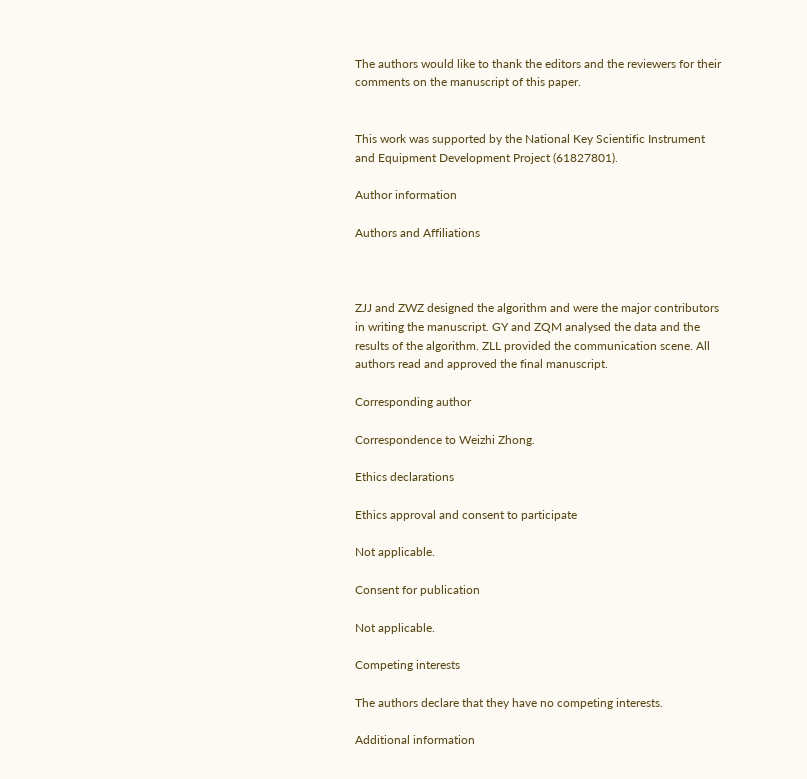The authors would like to thank the editors and the reviewers for their comments on the manuscript of this paper.


This work was supported by the National Key Scientific Instrument and Equipment Development Project (61827801).

Author information

Authors and Affiliations



ZJJ and ZWZ designed the algorithm and were the major contributors in writing the manuscript. GY and ZQM analysed the data and the results of the algorithm. ZLL provided the communication scene. All authors read and approved the final manuscript.

Corresponding author

Correspondence to Weizhi Zhong.

Ethics declarations

Ethics approval and consent to participate

Not applicable.

Consent for publication

Not applicable.

Competing interests

The authors declare that they have no competing interests.

Additional information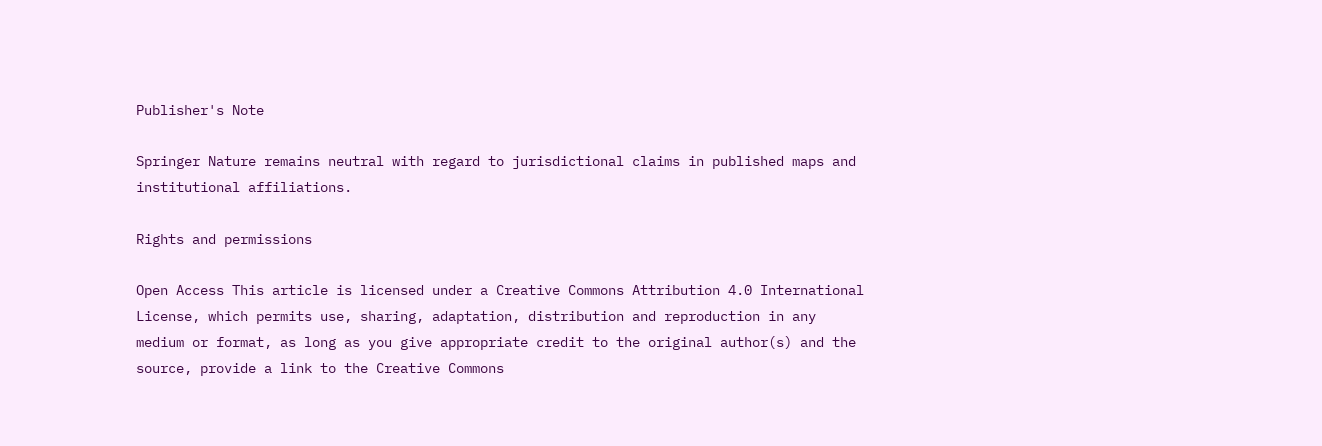Publisher's Note

Springer Nature remains neutral with regard to jurisdictional claims in published maps and institutional affiliations.

Rights and permissions

Open Access This article is licensed under a Creative Commons Attribution 4.0 International License, which permits use, sharing, adaptation, distribution and reproduction in any medium or format, as long as you give appropriate credit to the original author(s) and the source, provide a link to the Creative Commons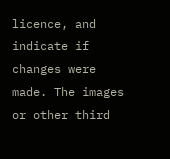licence, and indicate if changes were made. The images or other third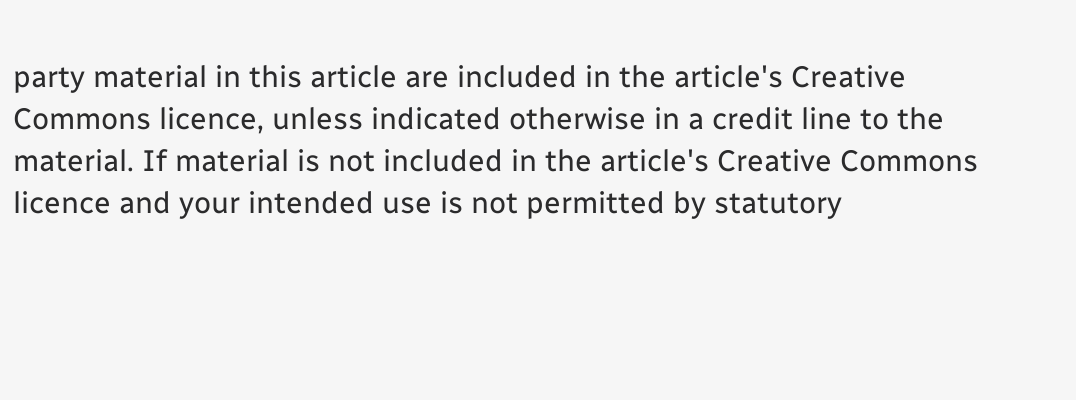party material in this article are included in the article's Creative Commons licence, unless indicated otherwise in a credit line to the material. If material is not included in the article's Creative Commons licence and your intended use is not permitted by statutory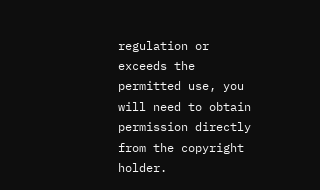regulation or exceeds the permitted use, you will need to obtain permission directly from the copyright holder.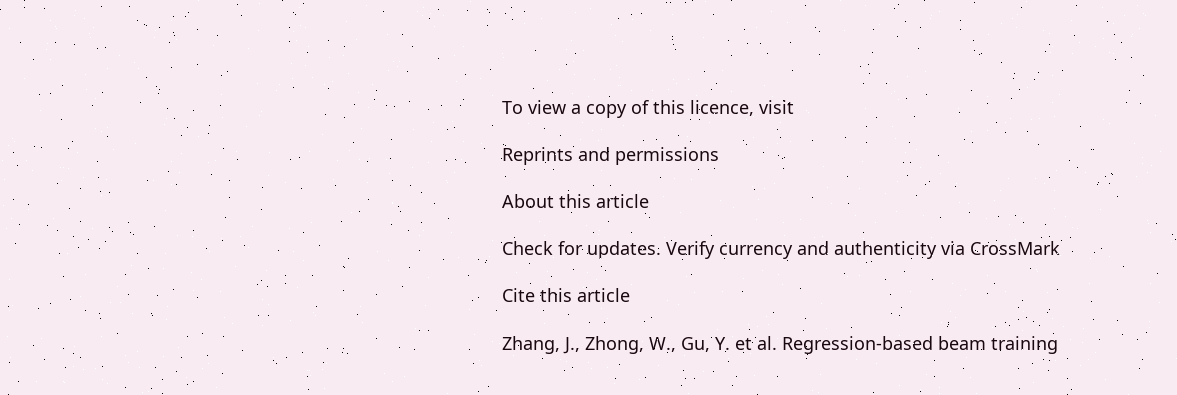To view a copy of this licence, visit

Reprints and permissions

About this article

Check for updates. Verify currency and authenticity via CrossMark

Cite this article

Zhang, J., Zhong, W., Gu, Y. et al. Regression-based beam training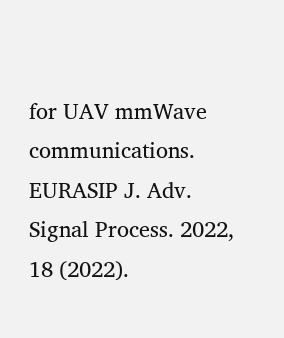for UAV mmWave communications. EURASIP J. Adv. Signal Process. 2022, 18 (2022).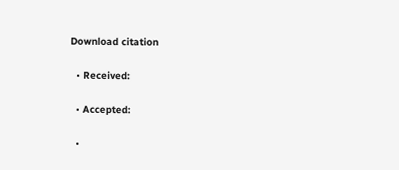Download citation

  • Received:

  • Accepted:

  •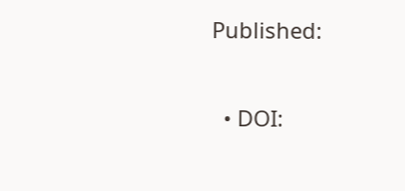Published:

  • DOI: